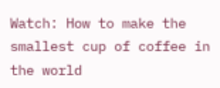Watch: How to make the smallest cup of coffee in the world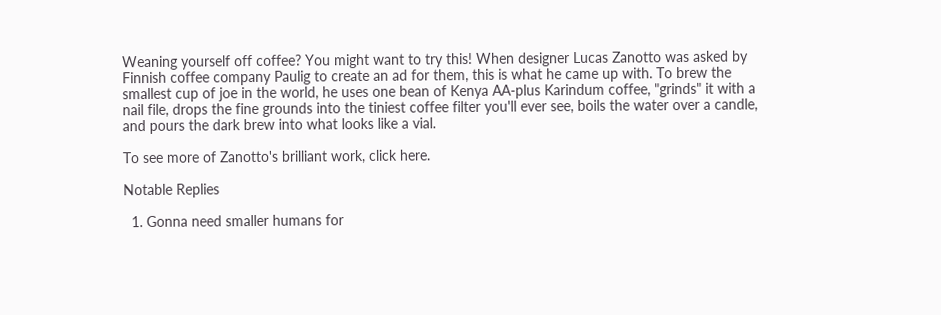Weaning yourself off coffee? You might want to try this! When designer Lucas Zanotto was asked by Finnish coffee company Paulig to create an ad for them, this is what he came up with. To brew the smallest cup of joe in the world, he uses one bean of Kenya AA-plus Karindum coffee, "grinds" it with a nail file, drops the fine grounds into the tiniest coffee filter you'll ever see, boils the water over a candle, and pours the dark brew into what looks like a vial.

To see more of Zanotto's brilliant work, click here.

Notable Replies

  1. Gonna need smaller humans for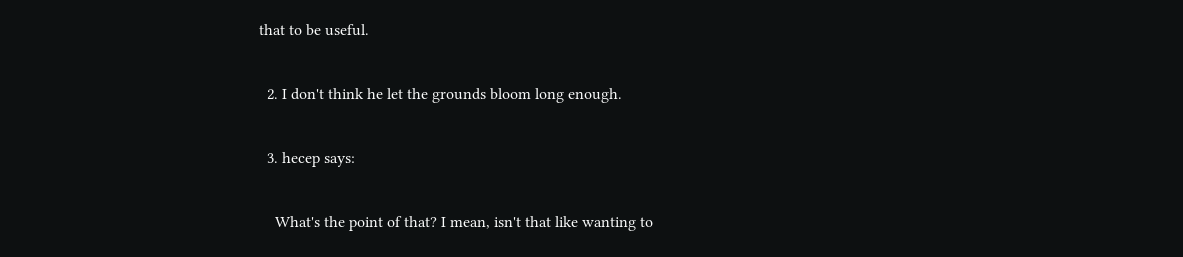that to be useful.

  2. I don't think he let the grounds bloom long enough.

  3. hecep says:

    What's the point of that? I mean, isn't that like wanting to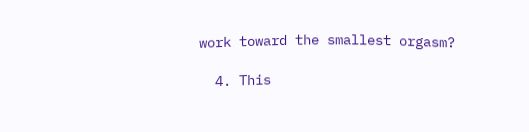work toward the smallest orgasm?

  4. This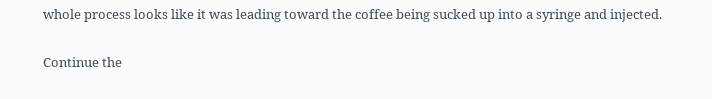whole process looks like it was leading toward the coffee being sucked up into a syringe and injected.

Continue the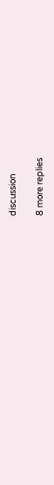discussion

8 more replies